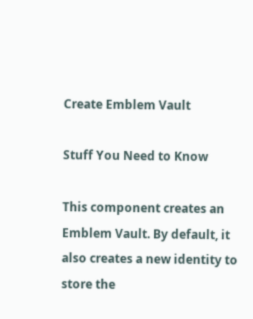Create Emblem Vault

Stuff You Need to Know

This component creates an Emblem Vault. By default, it also creates a new identity to store the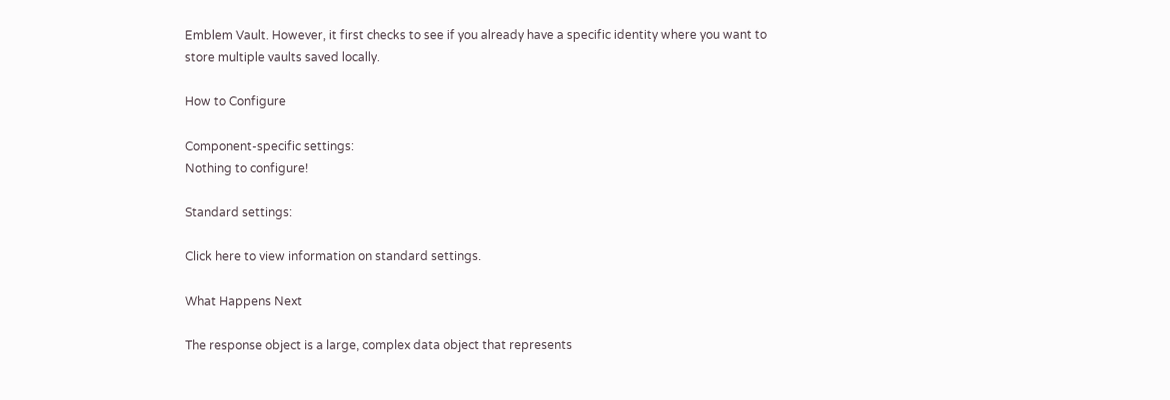Emblem Vault. However, it first checks to see if you already have a specific identity where you want to store multiple vaults saved locally.

How to Configure

Component-specific settings:
Nothing to configure!

Standard settings:

Click here to view information on standard settings.

What Happens Next

The response object is a large, complex data object that represents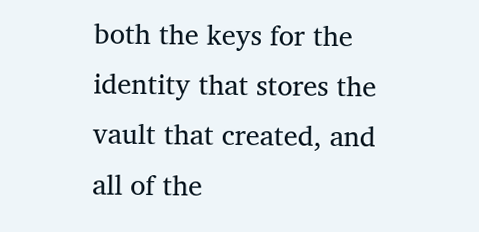both the keys for the identity that stores the vault that created, and all of the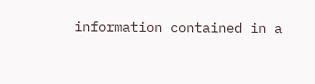information contained in a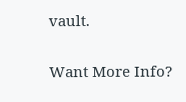vault.

Want More Info?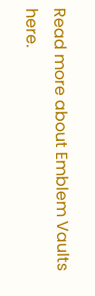Read more about Emblem Vaults here.